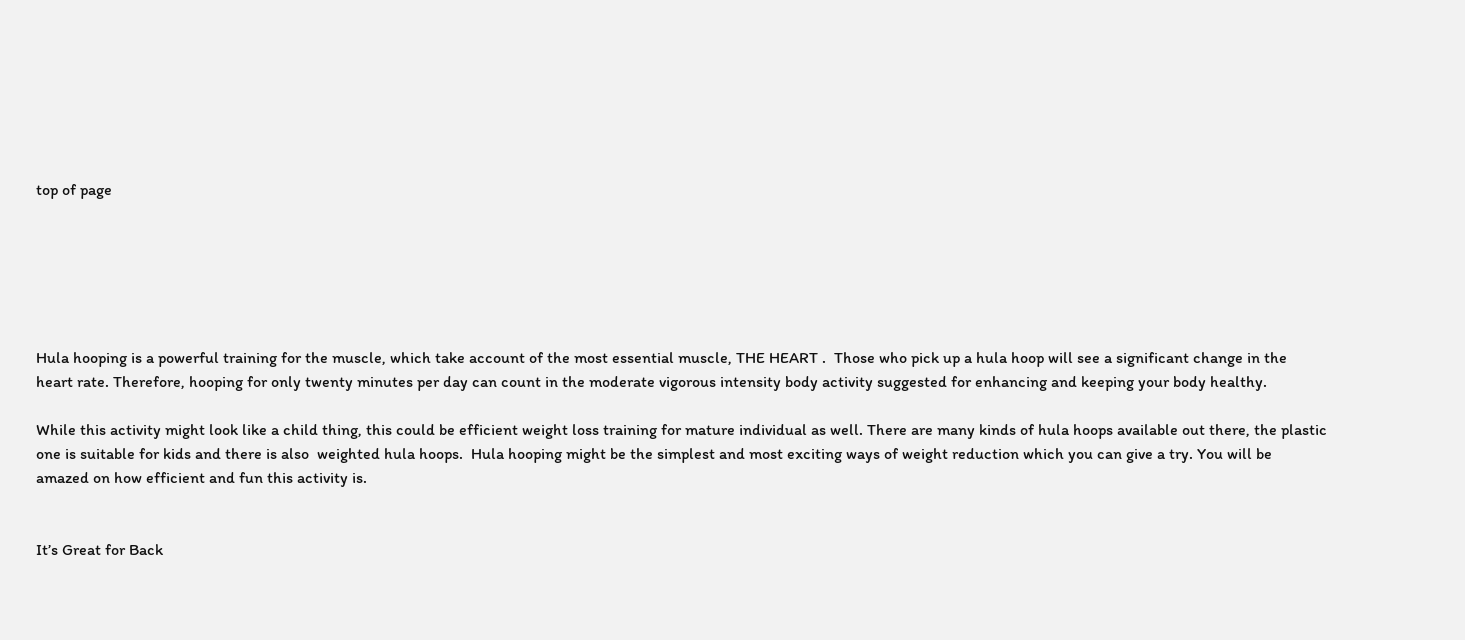top of page






Hula hooping is a powerful training for the muscle, which take account of the most essential muscle, THE HEART .  Those who pick up a hula hoop will see a significant change in the heart rate. Therefore, hooping for only twenty minutes per day can count in the moderate vigorous intensity body activity suggested for enhancing and keeping your body healthy.

While this activity might look like a child thing, this could be efficient weight loss training for mature individual as well. There are many kinds of hula hoops available out there, the plastic one is suitable for kids and there is also  weighted hula hoops.  Hula hooping might be the simplest and most exciting ways of weight reduction which you can give a try. You will be amazed on how efficient and fun this activity is.


It’s Great for Back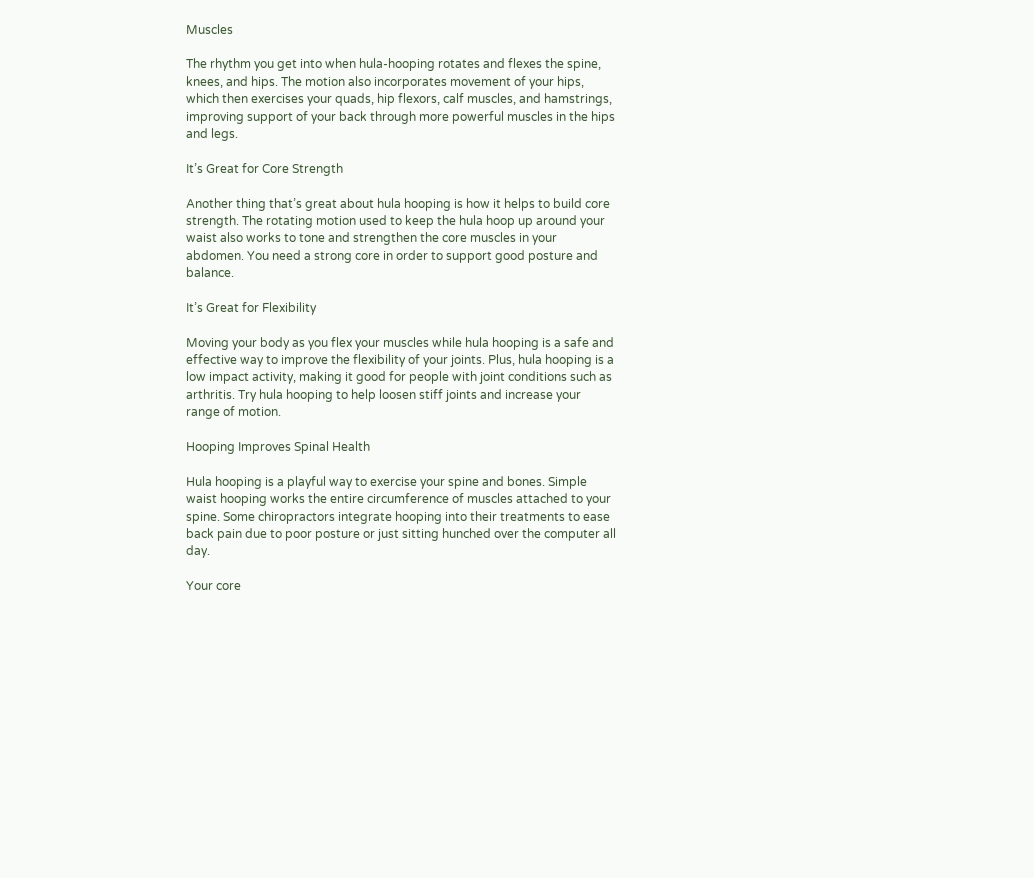Muscles

The rhythm you get into when hula-hooping rotates and flexes the spine, knees, and hips. The motion also incorporates movement of your hips, which then exercises your quads, hip flexors, calf muscles, and hamstrings, improving support of your back through more powerful muscles in the hips and legs.

It’s Great for Core Strength

Another thing that’s great about hula hooping is how it helps to build core strength. The rotating motion used to keep the hula hoop up around your waist also works to tone and strengthen the core muscles in your abdomen. You need a strong core in order to support good posture and balance.

It’s Great for Flexibility

Moving your body as you flex your muscles while hula hooping is a safe and effective way to improve the flexibility of your joints. Plus, hula hooping is a low impact activity, making it good for people with joint conditions such as arthritis. Try hula hooping to help loosen stiff joints and increase your range of motion.

Hooping Improves Spinal Health

Hula hooping is a playful way to exercise your spine and bones. Simple waist hooping works the entire circumference of muscles attached to your spine. Some chiropractors integrate hooping into their treatments to ease back pain due to poor posture or just sitting hunched over the computer all day.

Your core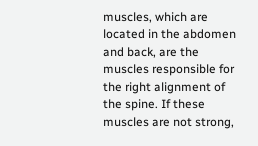muscles, which are located in the abdomen and back, are the muscles responsible for the right alignment of the spine. If these muscles are not strong,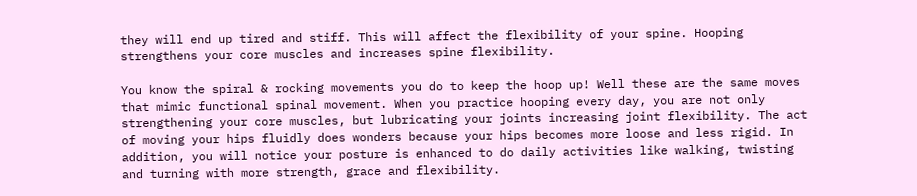they will end up tired and stiff. This will affect the flexibility of your spine. Hooping strengthens your core muscles and increases spine flexibility.

You know the spiral & rocking movements you do to keep the hoop up! Well these are the same moves that mimic functional spinal movement. When you practice hooping every day, you are not only strengthening your core muscles, but lubricating your joints increasing joint flexibility. The act of moving your hips fluidly does wonders because your hips becomes more loose and less rigid. In addition, you will notice your posture is enhanced to do daily activities like walking, twisting and turning with more strength, grace and flexibility.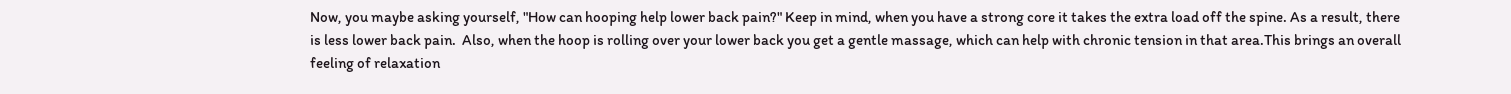Now, you maybe asking yourself, "How can hooping help lower back pain?" Keep in mind, when you have a strong core it takes the extra load off the spine. As a result, there is less lower back pain.  Also, when the hoop is rolling over your lower back you get a gentle massage, which can help with chronic tension in that area.This brings an overall feeling of relaxation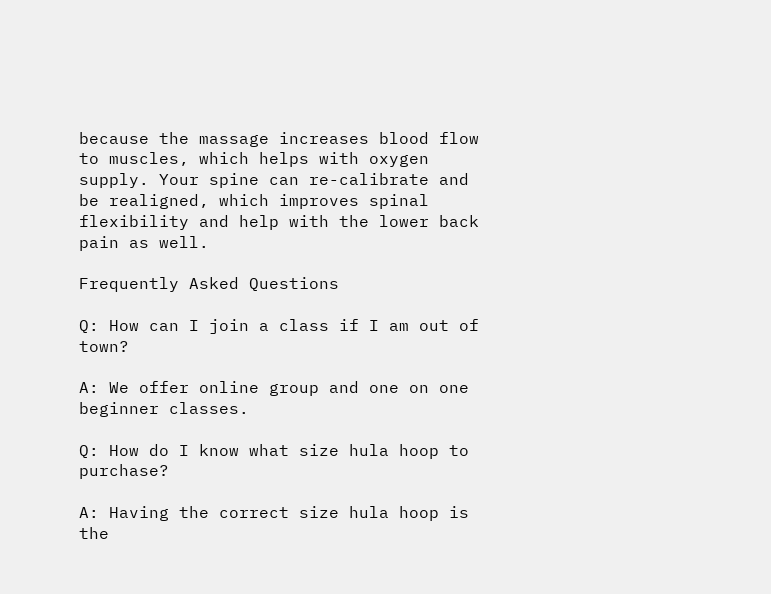because the massage increases blood flow to muscles, which helps with oxygen supply. Your spine can re-calibrate and be realigned, which improves spinal flexibility and help with the lower back pain as well.

Frequently Asked Questions

Q: How can I join a class if I am out of town?

A: We offer online group and one on one beginner classes.

Q: How do I know what size hula hoop to purchase?

A: Having the correct size hula hoop is the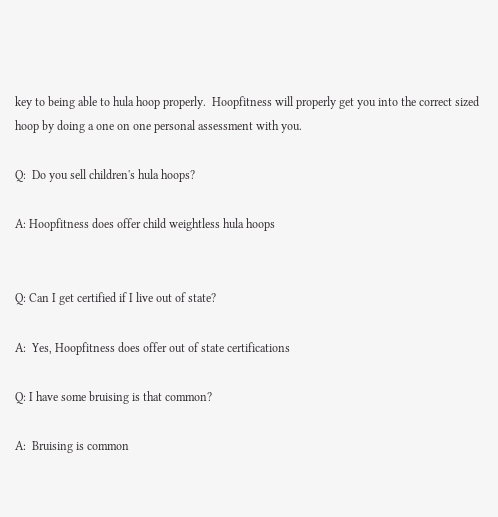key to being able to hula hoop properly.  Hoopfitness will properly get you into the correct sized hoop by doing a one on one personal assessment with you.

Q:  Do you sell children's hula hoops?

A: Hoopfitness does offer child weightless hula hoops


Q: Can I get certified if I live out of state?

A:  Yes, Hoopfitness does offer out of state certifications

Q: I have some bruising is that common?

A:  Bruising is common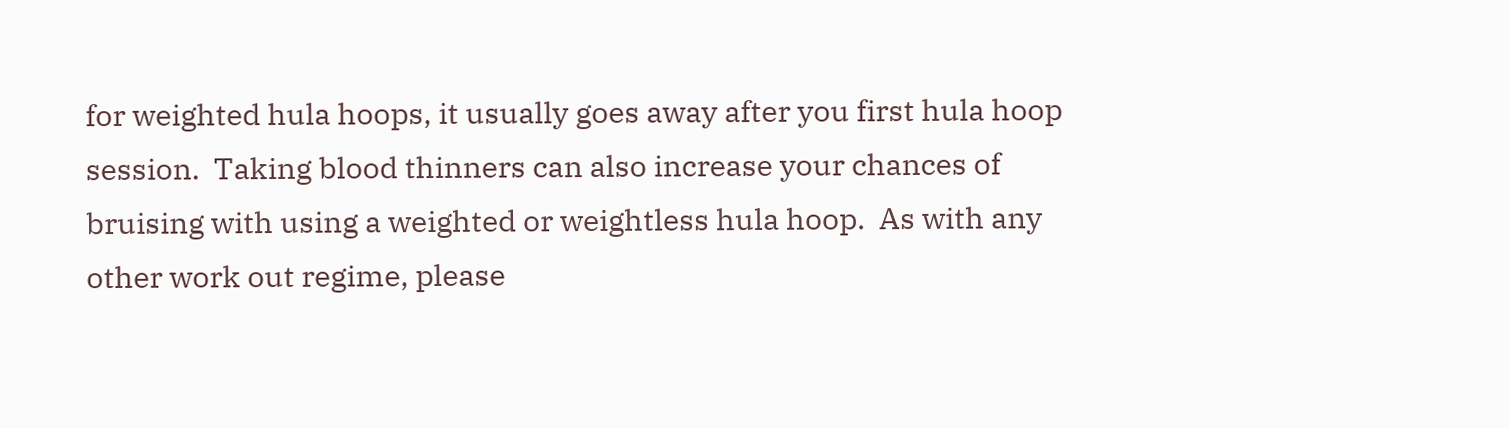for weighted hula hoops, it usually goes away after you first hula hoop session.  Taking blood thinners can also increase your chances of bruising with using a weighted or weightless hula hoop.  As with any other work out regime, please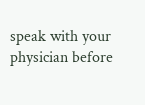speak with your physician before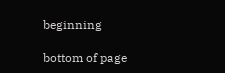beginning

bottom of page